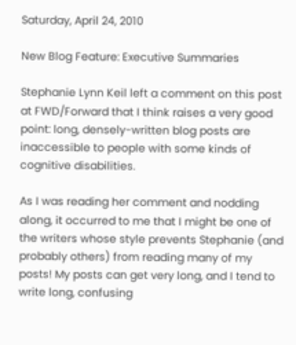Saturday, April 24, 2010

New Blog Feature: Executive Summaries

Stephanie Lynn Keil left a comment on this post at FWD/Forward that I think raises a very good point: long, densely-written blog posts are inaccessible to people with some kinds of cognitive disabilities.

As I was reading her comment and nodding along, it occurred to me that I might be one of the writers whose style prevents Stephanie (and probably others) from reading many of my posts! My posts can get very long, and I tend to write long, confusing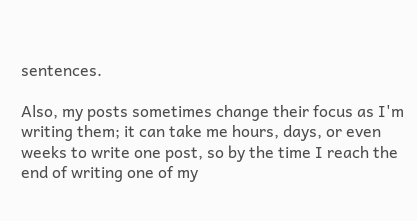sentences.

Also, my posts sometimes change their focus as I'm writing them; it can take me hours, days, or even weeks to write one post, so by the time I reach the end of writing one of my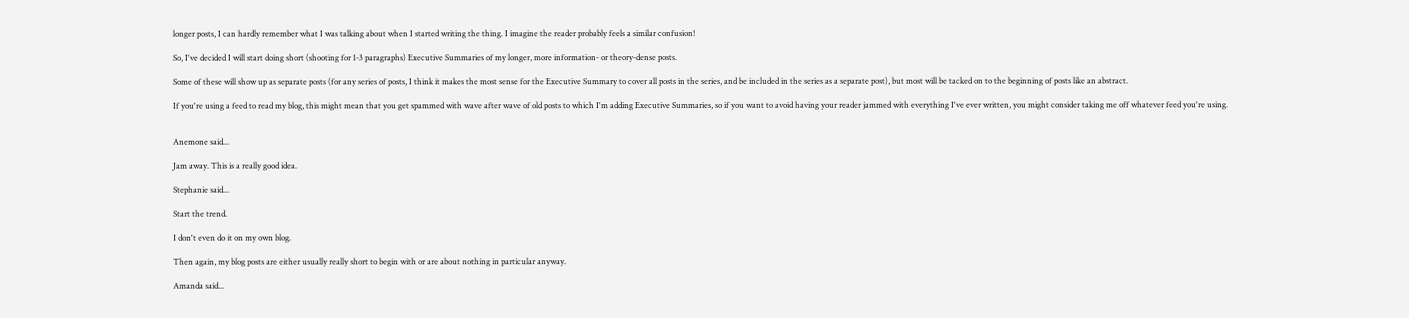longer posts, I can hardly remember what I was talking about when I started writing the thing. I imagine the reader probably feels a similar confusion!

So, I've decided I will start doing short (shooting for 1-3 paragraphs) Executive Summaries of my longer, more information- or theory-dense posts.

Some of these will show up as separate posts (for any series of posts, I think it makes the most sense for the Executive Summary to cover all posts in the series, and be included in the series as a separate post), but most will be tacked on to the beginning of posts like an abstract.

If you're using a feed to read my blog, this might mean that you get spammed with wave after wave of old posts to which I'm adding Executive Summaries, so if you want to avoid having your reader jammed with everything I've ever written, you might consider taking me off whatever feed you're using.


Anemone said...

Jam away. This is a really good idea.

Stephanie said...

Start the trend.

I don't even do it on my own blog.

Then again, my blog posts are either usually really short to begin with or are about nothing in particular anyway.

Amanda said...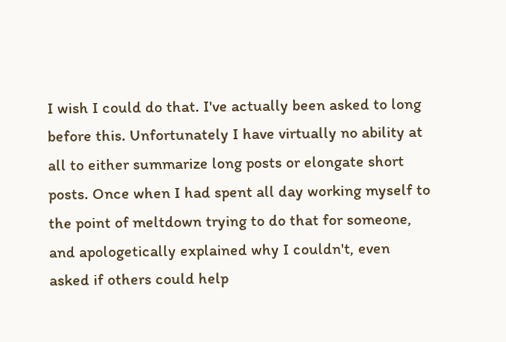I wish I could do that. I've actually been asked to long before this. Unfortunately I have virtually no ability at all to either summarize long posts or elongate short posts. Once when I had spent all day working myself to the point of meltdown trying to do that for someone, and apologetically explained why I couldn't, even asked if others could help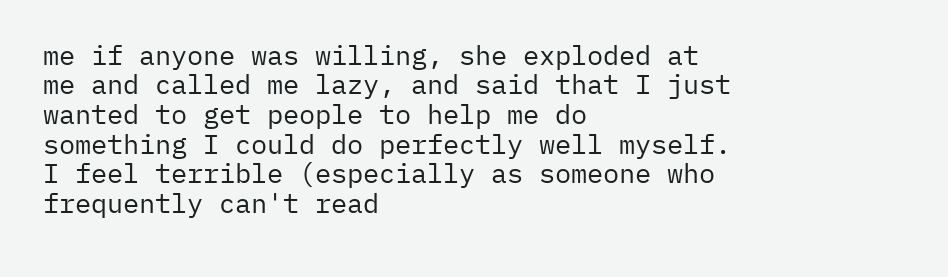me if anyone was willing, she exploded at me and called me lazy, and said that I just wanted to get people to help me do something I could do perfectly well myself. I feel terrible (especially as someone who frequently can't read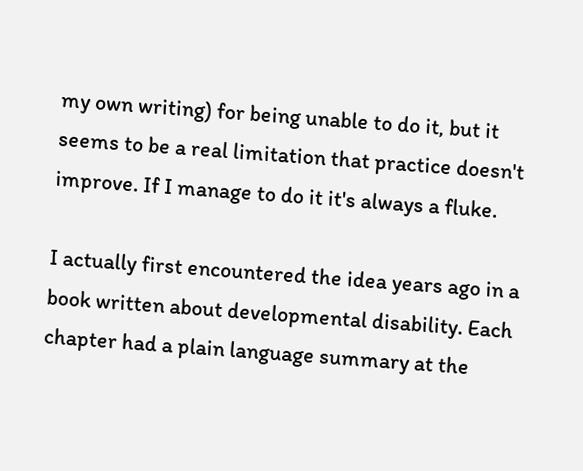my own writing) for being unable to do it, but it seems to be a real limitation that practice doesn't improve. If I manage to do it it's always a fluke.

I actually first encountered the idea years ago in a book written about developmental disability. Each chapter had a plain language summary at the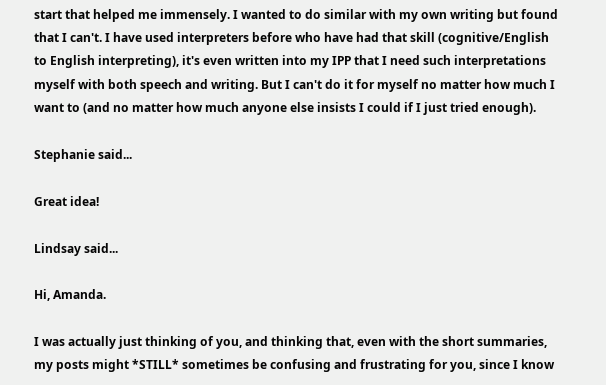start that helped me immensely. I wanted to do similar with my own writing but found that I can't. I have used interpreters before who have had that skill (cognitive/English to English interpreting), it's even written into my IPP that I need such interpretations myself with both speech and writing. But I can't do it for myself no matter how much I want to (and no matter how much anyone else insists I could if I just tried enough).

Stephanie said...

Great idea!

Lindsay said...

Hi, Amanda.

I was actually just thinking of you, and thinking that, even with the short summaries, my posts might *STILL* sometimes be confusing and frustrating for you, since I know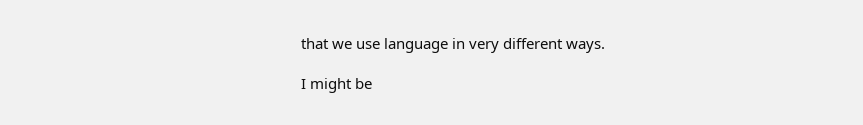that we use language in very different ways.

I might be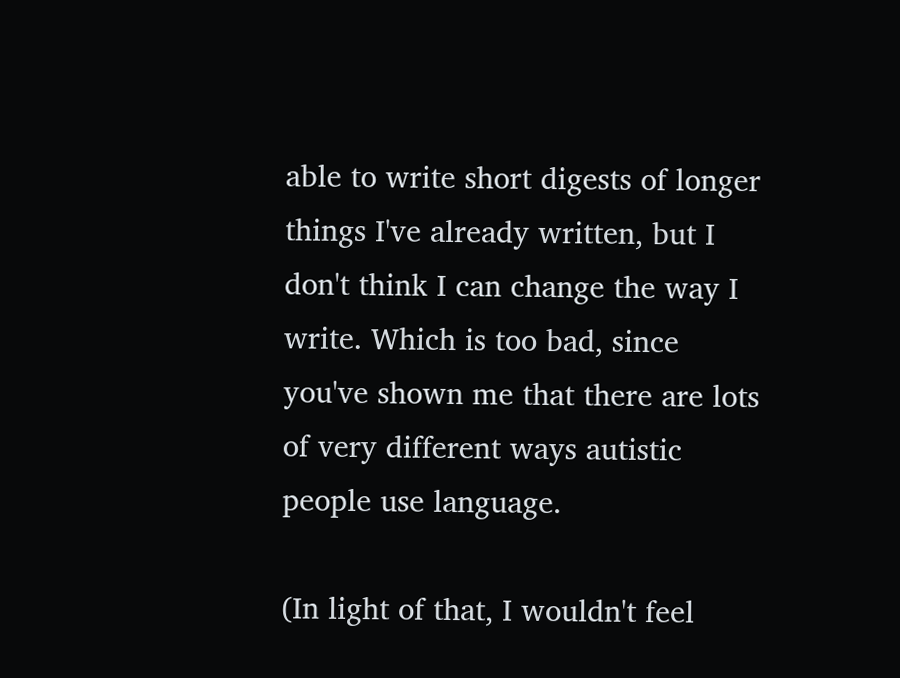able to write short digests of longer things I've already written, but I don't think I can change the way I write. Which is too bad, since you've shown me that there are lots of very different ways autistic people use language.

(In light of that, I wouldn't feel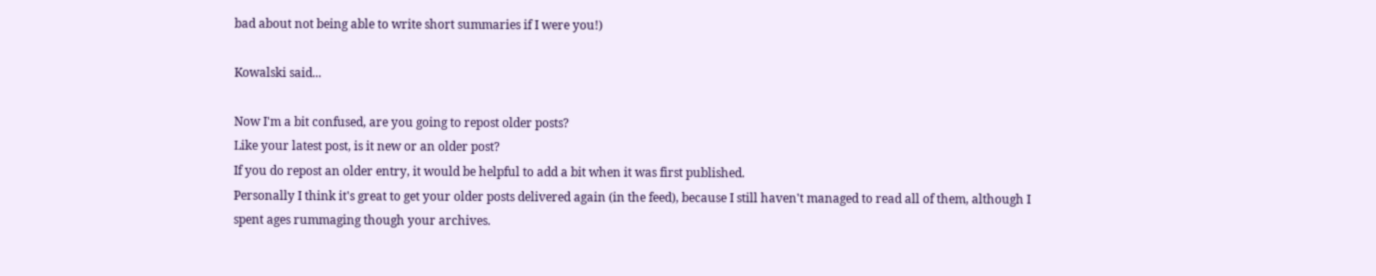bad about not being able to write short summaries if I were you!)

Kowalski said...

Now I'm a bit confused, are you going to repost older posts?
Like your latest post, is it new or an older post?
If you do repost an older entry, it would be helpful to add a bit when it was first published.
Personally I think it's great to get your older posts delivered again (in the feed), because I still haven't managed to read all of them, although I spent ages rummaging though your archives.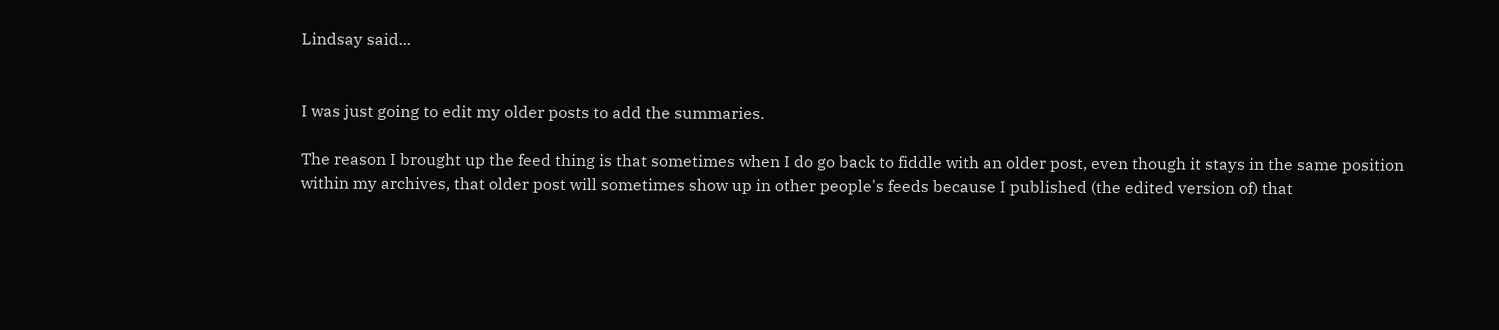Lindsay said...


I was just going to edit my older posts to add the summaries.

The reason I brought up the feed thing is that sometimes when I do go back to fiddle with an older post, even though it stays in the same position within my archives, that older post will sometimes show up in other people's feeds because I published (the edited version of) that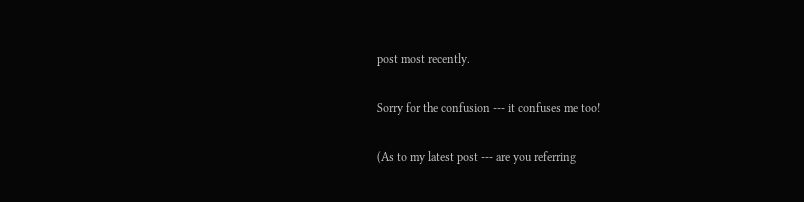post most recently.

Sorry for the confusion --- it confuses me too!

(As to my latest post --- are you referring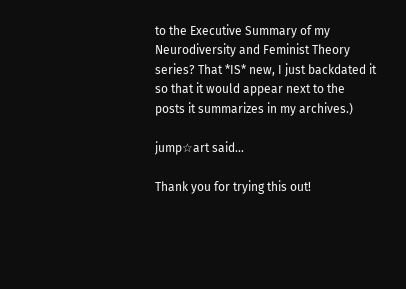to the Executive Summary of my Neurodiversity and Feminist Theory series? That *IS* new, I just backdated it so that it would appear next to the posts it summarizes in my archives.)

jump☆art said...

Thank you for trying this out!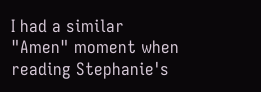I had a similar "Amen" moment when reading Stephanie's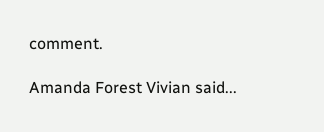comment.

Amanda Forest Vivian said...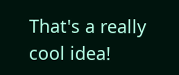That's a really cool idea!